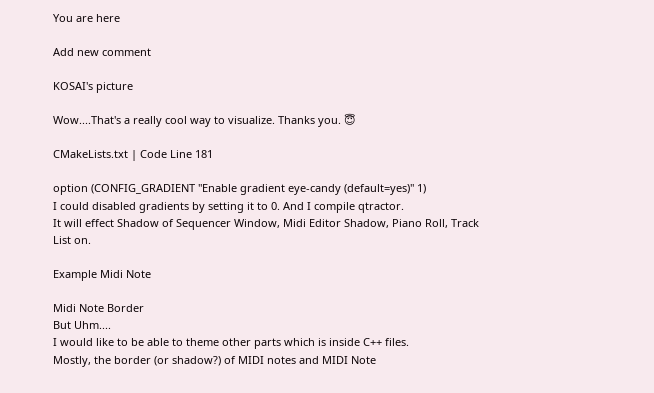You are here

Add new comment

KOSAI's picture

Wow....That's a really cool way to visualize. Thanks you. 😇

CMakeLists.txt | Code Line 181

option (CONFIG_GRADIENT "Enable gradient eye-candy (default=yes)" 1)
I could disabled gradients by setting it to 0. And I compile qtractor.
It will effect Shadow of Sequencer Window, Midi Editor Shadow, Piano Roll, Track List on.

Example Midi Note

Midi Note Border
But Uhm....
I would like to be able to theme other parts which is inside C++ files.
Mostly, the border (or shadow?) of MIDI notes and MIDI Note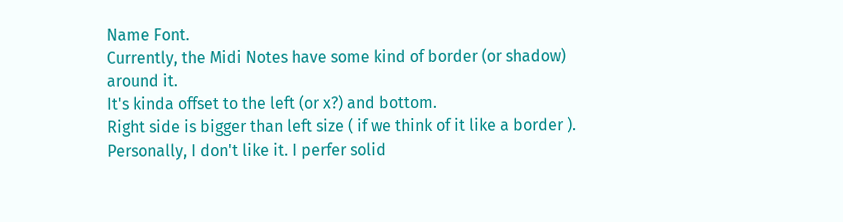Name Font.
Currently, the Midi Notes have some kind of border (or shadow) around it.
It's kinda offset to the left (or x?) and bottom.
Right side is bigger than left size ( if we think of it like a border ).
Personally, I don't like it. I perfer solid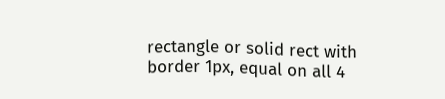rectangle or solid rect with border 1px, equal on all 4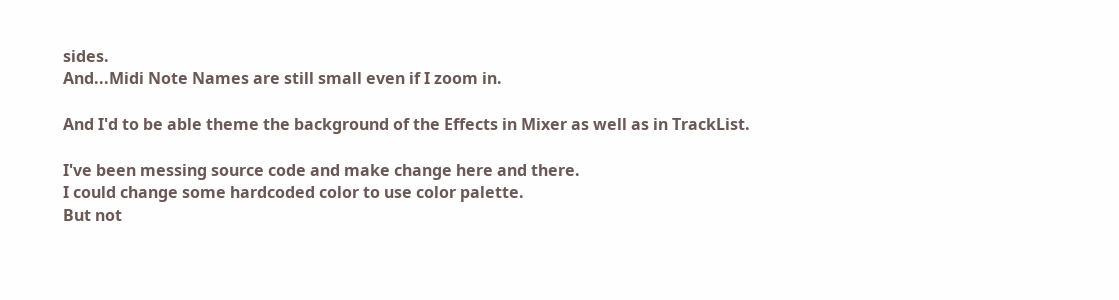sides.
And...Midi Note Names are still small even if I zoom in.

And I'd to be able theme the background of the Effects in Mixer as well as in TrackList.

I've been messing source code and make change here and there.
I could change some hardcoded color to use color palette.
But not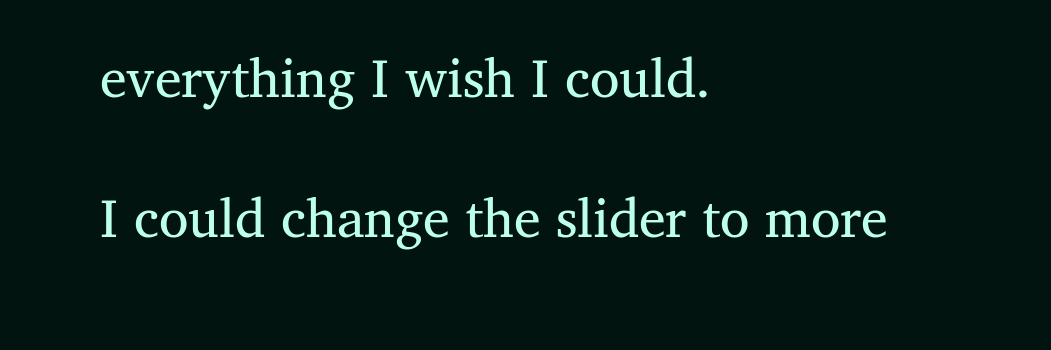everything I wish I could.

I could change the slider to more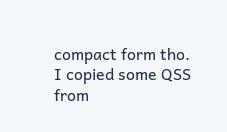compact form tho.
I copied some QSS from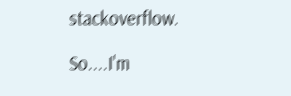stackoverflow.

So....I'm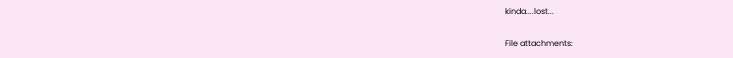kinda....lost...

File attachments: